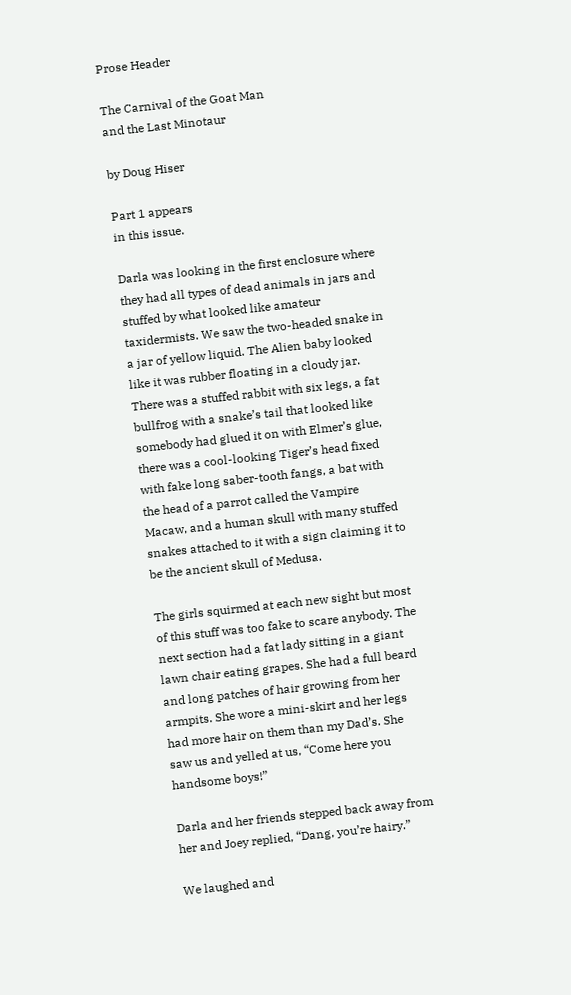Prose Header

The Carnival of the Goat Man
and the Last Minotaur

by Doug Hiser

Part 1 appears
in this issue.

Darla was looking in the first enclosure where they had all types of dead animals in jars and stuffed by what looked like amateur taxidermists. We saw the two-headed snake in a jar of yellow liquid. The Alien baby looked like it was rubber floating in a cloudy jar. There was a stuffed rabbit with six legs, a fat bullfrog with a snake’s tail that looked like somebody had glued it on with Elmer’s glue, there was a cool-looking Tiger’s head fixed with fake long saber-tooth fangs, a bat with the head of a parrot called the Vampire Macaw, and a human skull with many stuffed snakes attached to it with a sign claiming it to be the ancient skull of Medusa.

The girls squirmed at each new sight but most of this stuff was too fake to scare anybody. The next section had a fat lady sitting in a giant lawn chair eating grapes. She had a full beard and long patches of hair growing from her armpits. She wore a mini-skirt and her legs had more hair on them than my Dad’s. She saw us and yelled at us, “Come here you handsome boys!”

Darla and her friends stepped back away from her and Joey replied, “Dang, you’re hairy.”

We laughed and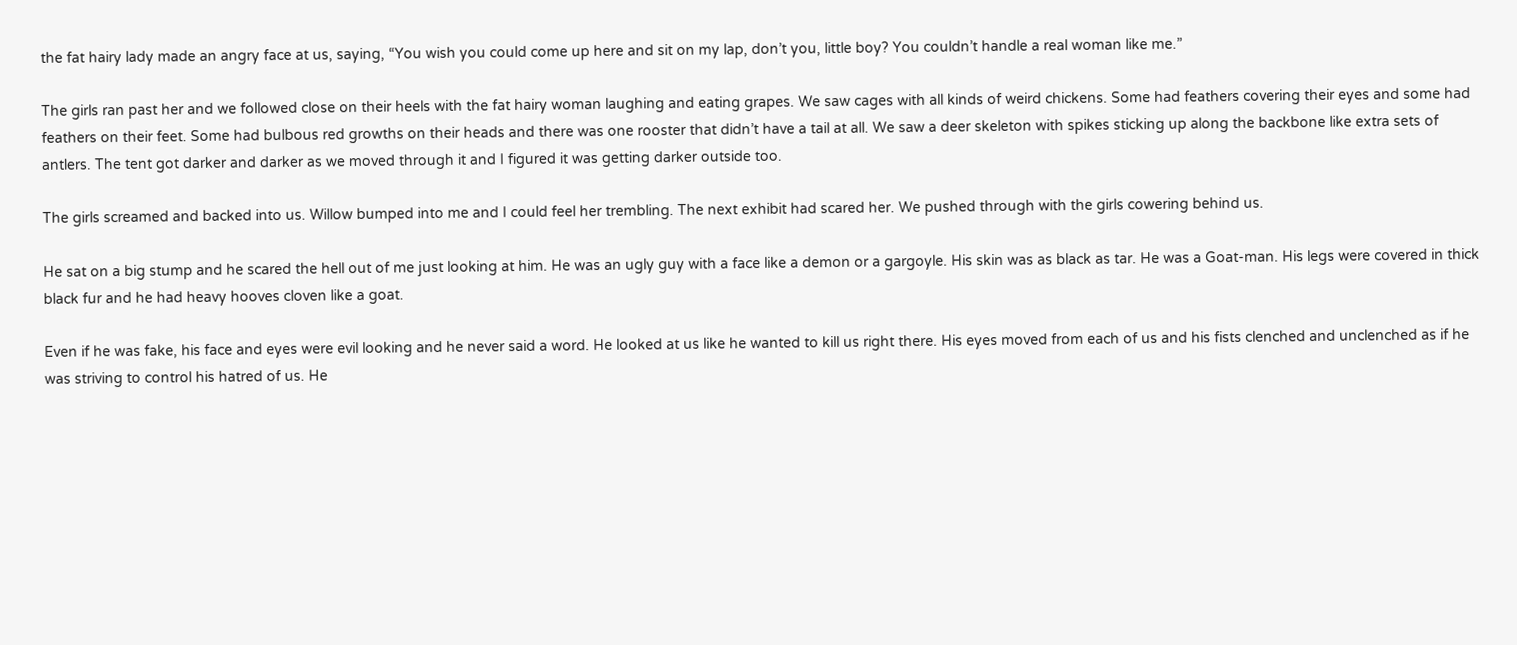the fat hairy lady made an angry face at us, saying, “You wish you could come up here and sit on my lap, don’t you, little boy? You couldn’t handle a real woman like me.”

The girls ran past her and we followed close on their heels with the fat hairy woman laughing and eating grapes. We saw cages with all kinds of weird chickens. Some had feathers covering their eyes and some had feathers on their feet. Some had bulbous red growths on their heads and there was one rooster that didn’t have a tail at all. We saw a deer skeleton with spikes sticking up along the backbone like extra sets of antlers. The tent got darker and darker as we moved through it and I figured it was getting darker outside too.

The girls screamed and backed into us. Willow bumped into me and I could feel her trembling. The next exhibit had scared her. We pushed through with the girls cowering behind us.

He sat on a big stump and he scared the hell out of me just looking at him. He was an ugly guy with a face like a demon or a gargoyle. His skin was as black as tar. He was a Goat-man. His legs were covered in thick black fur and he had heavy hooves cloven like a goat.

Even if he was fake, his face and eyes were evil looking and he never said a word. He looked at us like he wanted to kill us right there. His eyes moved from each of us and his fists clenched and unclenched as if he was striving to control his hatred of us. He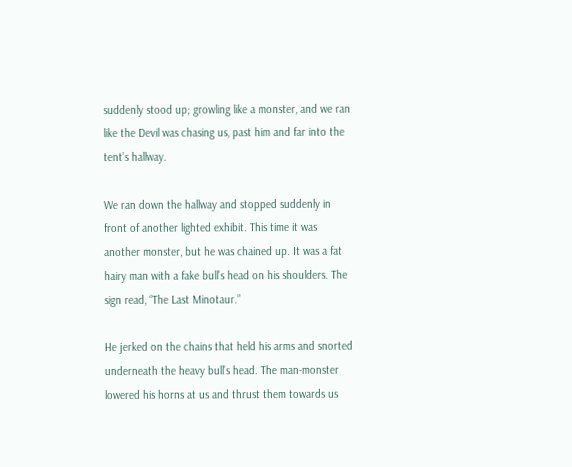suddenly stood up; growling like a monster, and we ran like the Devil was chasing us, past him and far into the tent’s hallway.

We ran down the hallway and stopped suddenly in front of another lighted exhibit. This time it was another monster, but he was chained up. It was a fat hairy man with a fake bull’s head on his shoulders. The sign read, “The Last Minotaur.”

He jerked on the chains that held his arms and snorted underneath the heavy bull’s head. The man-monster lowered his horns at us and thrust them towards us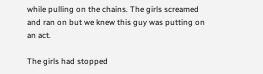while pulling on the chains. The girls screamed and ran on but we knew this guy was putting on an act.

The girls had stopped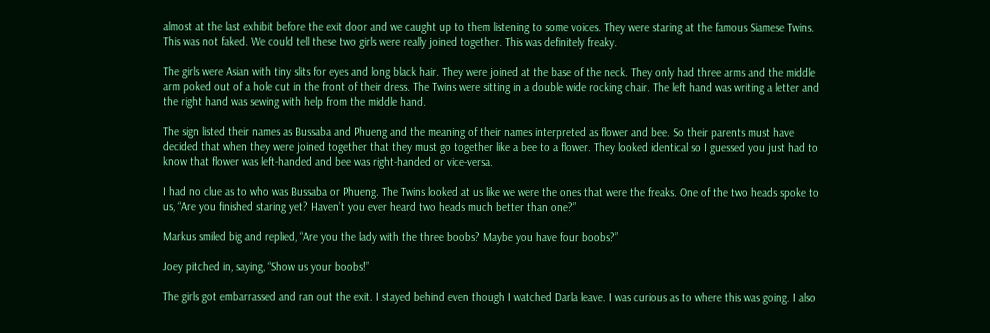almost at the last exhibit before the exit door and we caught up to them listening to some voices. They were staring at the famous Siamese Twins. This was not faked. We could tell these two girls were really joined together. This was definitely freaky.

The girls were Asian with tiny slits for eyes and long black hair. They were joined at the base of the neck. They only had three arms and the middle arm poked out of a hole cut in the front of their dress. The Twins were sitting in a double wide rocking chair. The left hand was writing a letter and the right hand was sewing with help from the middle hand.

The sign listed their names as Bussaba and Phueng and the meaning of their names interpreted as flower and bee. So their parents must have decided that when they were joined together that they must go together like a bee to a flower. They looked identical so I guessed you just had to know that flower was left-handed and bee was right-handed or vice-versa.

I had no clue as to who was Bussaba or Phueng. The Twins looked at us like we were the ones that were the freaks. One of the two heads spoke to us, “Are you finished staring yet? Haven’t you ever heard two heads much better than one?”

Markus smiled big and replied, “Are you the lady with the three boobs? Maybe you have four boobs?”

Joey pitched in, saying, “Show us your boobs!”

The girls got embarrassed and ran out the exit. I stayed behind even though I watched Darla leave. I was curious as to where this was going. I also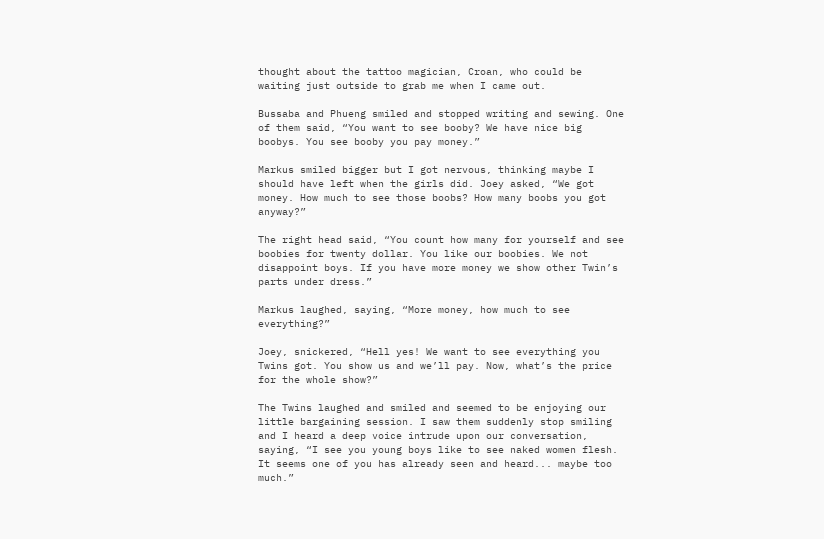thought about the tattoo magician, Croan, who could be waiting just outside to grab me when I came out.

Bussaba and Phueng smiled and stopped writing and sewing. One of them said, “You want to see booby? We have nice big boobys. You see booby you pay money.”

Markus smiled bigger but I got nervous, thinking maybe I should have left when the girls did. Joey asked, “We got money. How much to see those boobs? How many boobs you got anyway?”

The right head said, “You count how many for yourself and see boobies for twenty dollar. You like our boobies. We not disappoint boys. If you have more money we show other Twin’s parts under dress.”

Markus laughed, saying, “More money, how much to see everything?”

Joey, snickered, “Hell yes! We want to see everything you Twins got. You show us and we’ll pay. Now, what’s the price for the whole show?”

The Twins laughed and smiled and seemed to be enjoying our little bargaining session. I saw them suddenly stop smiling and I heard a deep voice intrude upon our conversation, saying, “I see you young boys like to see naked women flesh. It seems one of you has already seen and heard... maybe too much.”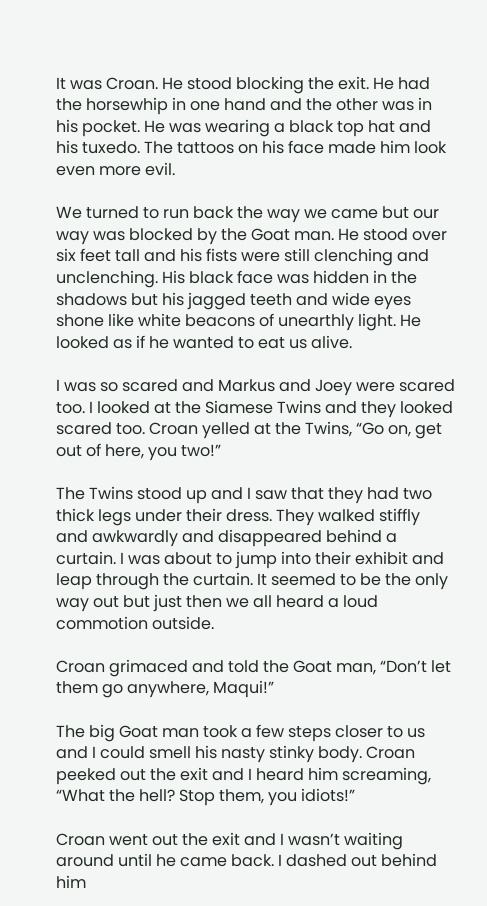It was Croan. He stood blocking the exit. He had the horsewhip in one hand and the other was in his pocket. He was wearing a black top hat and his tuxedo. The tattoos on his face made him look even more evil.

We turned to run back the way we came but our way was blocked by the Goat man. He stood over six feet tall and his fists were still clenching and unclenching. His black face was hidden in the shadows but his jagged teeth and wide eyes shone like white beacons of unearthly light. He looked as if he wanted to eat us alive.

I was so scared and Markus and Joey were scared too. I looked at the Siamese Twins and they looked scared too. Croan yelled at the Twins, “Go on, get out of here, you two!”

The Twins stood up and I saw that they had two thick legs under their dress. They walked stiffly and awkwardly and disappeared behind a curtain. I was about to jump into their exhibit and leap through the curtain. It seemed to be the only way out but just then we all heard a loud commotion outside.

Croan grimaced and told the Goat man, “Don’t let them go anywhere, Maqui!”

The big Goat man took a few steps closer to us and I could smell his nasty stinky body. Croan peeked out the exit and I heard him screaming, “What the hell? Stop them, you idiots!”

Croan went out the exit and I wasn’t waiting around until he came back. I dashed out behind him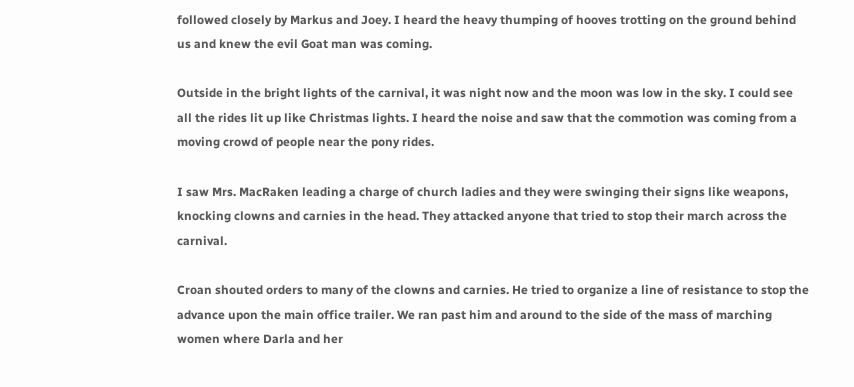followed closely by Markus and Joey. I heard the heavy thumping of hooves trotting on the ground behind us and knew the evil Goat man was coming.

Outside in the bright lights of the carnival, it was night now and the moon was low in the sky. I could see all the rides lit up like Christmas lights. I heard the noise and saw that the commotion was coming from a moving crowd of people near the pony rides.

I saw Mrs. MacRaken leading a charge of church ladies and they were swinging their signs like weapons, knocking clowns and carnies in the head. They attacked anyone that tried to stop their march across the carnival.

Croan shouted orders to many of the clowns and carnies. He tried to organize a line of resistance to stop the advance upon the main office trailer. We ran past him and around to the side of the mass of marching women where Darla and her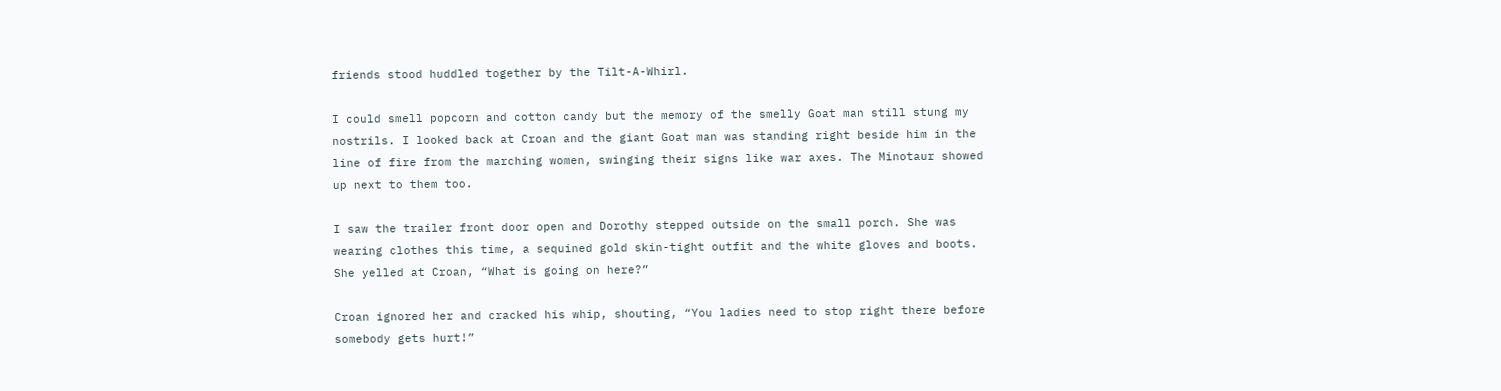friends stood huddled together by the Tilt-A-Whirl.

I could smell popcorn and cotton candy but the memory of the smelly Goat man still stung my nostrils. I looked back at Croan and the giant Goat man was standing right beside him in the line of fire from the marching women, swinging their signs like war axes. The Minotaur showed up next to them too.

I saw the trailer front door open and Dorothy stepped outside on the small porch. She was wearing clothes this time, a sequined gold skin-tight outfit and the white gloves and boots. She yelled at Croan, “What is going on here?”

Croan ignored her and cracked his whip, shouting, “You ladies need to stop right there before somebody gets hurt!”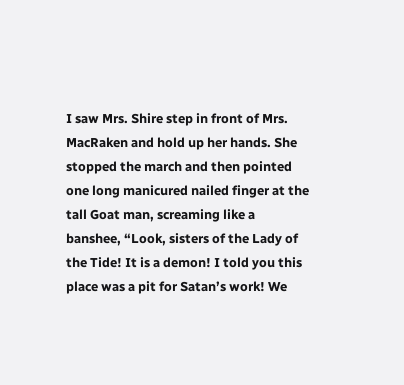I saw Mrs. Shire step in front of Mrs. MacRaken and hold up her hands. She stopped the march and then pointed one long manicured nailed finger at the tall Goat man, screaming like a banshee, “Look, sisters of the Lady of the Tide! It is a demon! I told you this place was a pit for Satan’s work! We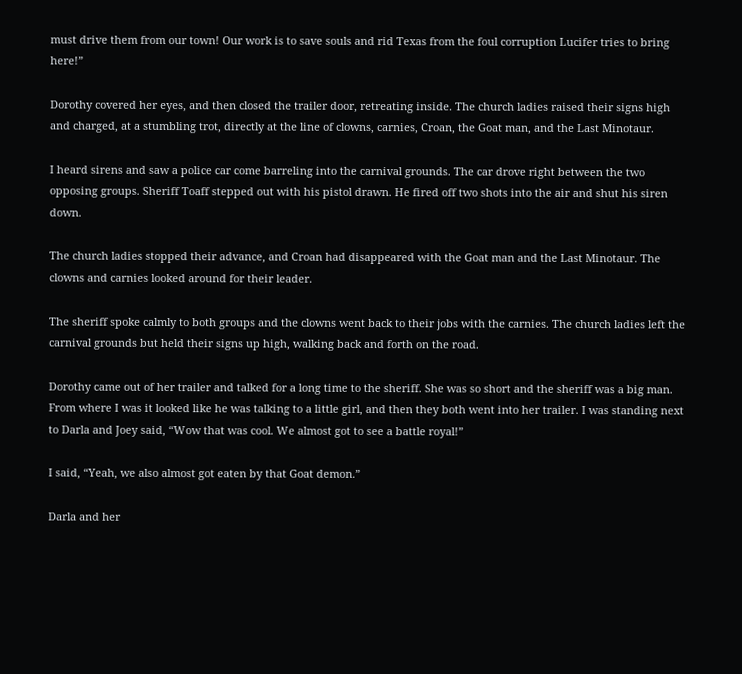must drive them from our town! Our work is to save souls and rid Texas from the foul corruption Lucifer tries to bring here!”

Dorothy covered her eyes, and then closed the trailer door, retreating inside. The church ladies raised their signs high and charged, at a stumbling trot, directly at the line of clowns, carnies, Croan, the Goat man, and the Last Minotaur.

I heard sirens and saw a police car come barreling into the carnival grounds. The car drove right between the two opposing groups. Sheriff Toaff stepped out with his pistol drawn. He fired off two shots into the air and shut his siren down.

The church ladies stopped their advance, and Croan had disappeared with the Goat man and the Last Minotaur. The clowns and carnies looked around for their leader.

The sheriff spoke calmly to both groups and the clowns went back to their jobs with the carnies. The church ladies left the carnival grounds but held their signs up high, walking back and forth on the road.

Dorothy came out of her trailer and talked for a long time to the sheriff. She was so short and the sheriff was a big man. From where I was it looked like he was talking to a little girl, and then they both went into her trailer. I was standing next to Darla and Joey said, “Wow that was cool. We almost got to see a battle royal!”

I said, “Yeah, we also almost got eaten by that Goat demon.”

Darla and her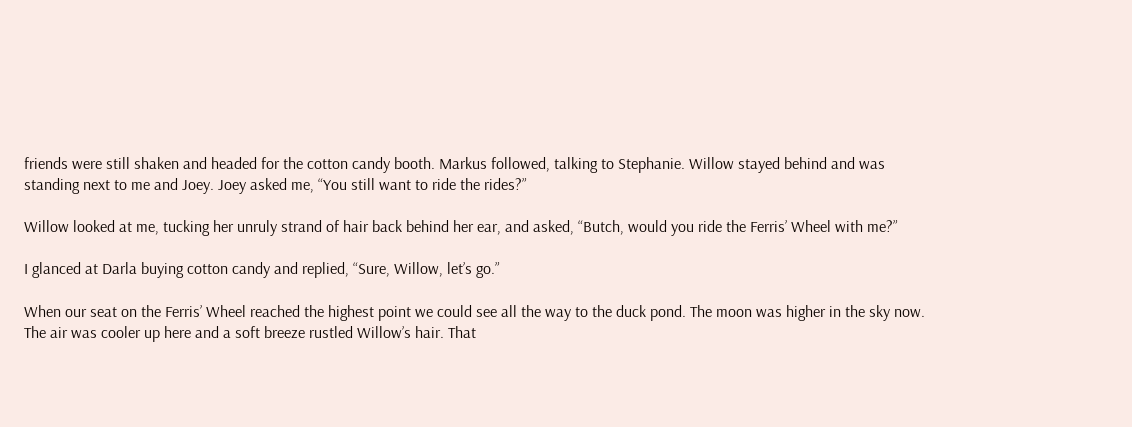friends were still shaken and headed for the cotton candy booth. Markus followed, talking to Stephanie. Willow stayed behind and was standing next to me and Joey. Joey asked me, “You still want to ride the rides?”

Willow looked at me, tucking her unruly strand of hair back behind her ear, and asked, “Butch, would you ride the Ferris’ Wheel with me?”

I glanced at Darla buying cotton candy and replied, “Sure, Willow, let’s go.”

When our seat on the Ferris’ Wheel reached the highest point we could see all the way to the duck pond. The moon was higher in the sky now. The air was cooler up here and a soft breeze rustled Willow’s hair. That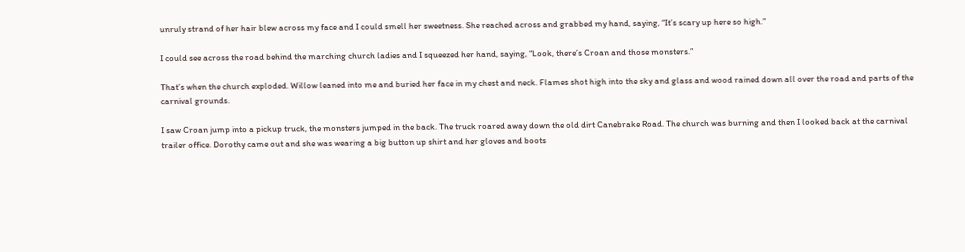unruly strand of her hair blew across my face and I could smell her sweetness. She reached across and grabbed my hand, saying, “It’s scary up here so high.”

I could see across the road behind the marching church ladies and I squeezed her hand, saying, “Look, there’s Croan and those monsters.”

That’s when the church exploded. Willow leaned into me and buried her face in my chest and neck. Flames shot high into the sky and glass and wood rained down all over the road and parts of the carnival grounds.

I saw Croan jump into a pickup truck, the monsters jumped in the back. The truck roared away down the old dirt Canebrake Road. The church was burning and then I looked back at the carnival trailer office. Dorothy came out and she was wearing a big button up shirt and her gloves and boots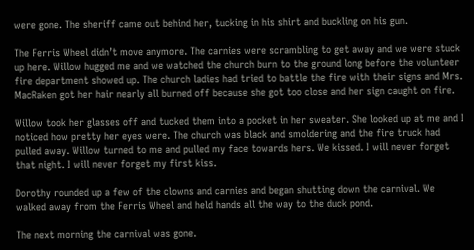were gone. The sheriff came out behind her, tucking in his shirt and buckling on his gun.

The Ferris Wheel didn’t move anymore. The carnies were scrambling to get away and we were stuck up here. Willow hugged me and we watched the church burn to the ground long before the volunteer fire department showed up. The church ladies had tried to battle the fire with their signs and Mrs. MacRaken got her hair nearly all burned off because she got too close and her sign caught on fire.

Willow took her glasses off and tucked them into a pocket in her sweater. She looked up at me and I noticed how pretty her eyes were. The church was black and smoldering and the fire truck had pulled away. Willow turned to me and pulled my face towards hers. We kissed. I will never forget that night. I will never forget my first kiss.

Dorothy rounded up a few of the clowns and carnies and began shutting down the carnival. We walked away from the Ferris Wheel and held hands all the way to the duck pond.

The next morning the carnival was gone.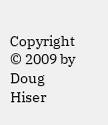Copyright © 2009 by Doug Hiser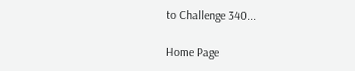to Challenge 340...

Home Page